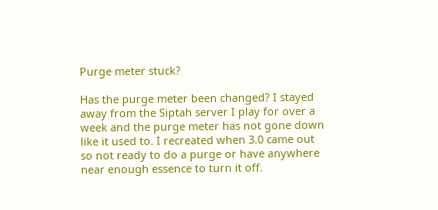Purge meter stuck?

Has the purge meter been changed? I stayed away from the Siptah server I play for over a week and the purge meter has not gone down like it used to. I recreated when 3.0 came out so not ready to do a purge or have anywhere near enough essence to turn it off.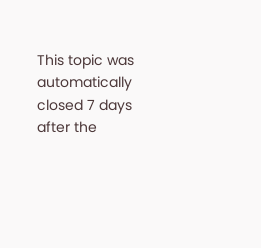This topic was automatically closed 7 days after the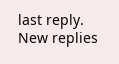last reply. New replies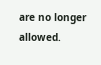are no longer allowed.